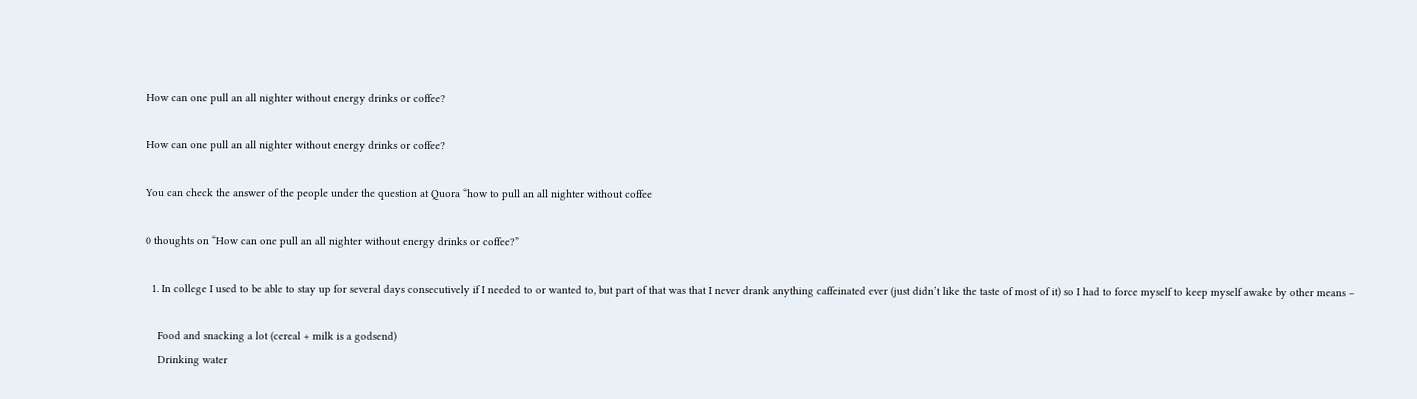How can one pull an all nighter without energy drinks or coffee?

How can one pull an all nighter without energy drinks or coffee?

You can check the answer of the people under the question at Quora “how to pull an all nighter without coffee

0 thoughts on “How can one pull an all nighter without energy drinks or coffee?”

  1. In college I used to be able to stay up for several days consecutively if I needed to or wanted to, but part of that was that I never drank anything caffeinated ever (just didn’t like the taste of most of it) so I had to force myself to keep myself awake by other means –

    Food and snacking a lot (cereal + milk is a godsend)
    Drinking water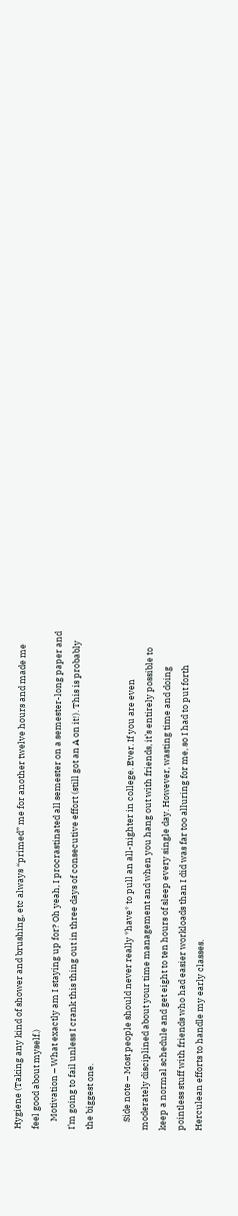Hygiene (Taking any kind of shower and brushing, etc always “primed” me for another twelve hours and made me feel good about myself.)
    Motivation – What exactly am I staying up for? Oh yeah, I procrastinated all semester on a semester-long paper and I’m going to fail unless I crank this thing out in three days of consecutive effort (still got an A on it!). This is probably the biggest one.

    Side note – Most people should never really *have* to pull an all-nighter in college. Ever. If you are even moderately disciplined about your time management and when you hang out with friends, it’s entirely possible to keep a normal schedule and get eight to ten hours of sleep every single day. However, wasting time and doing pointless stuff with friends who had easier workloads than I did was far too alluring for me, so I had to put forth Herculean efforts to handle my early classes.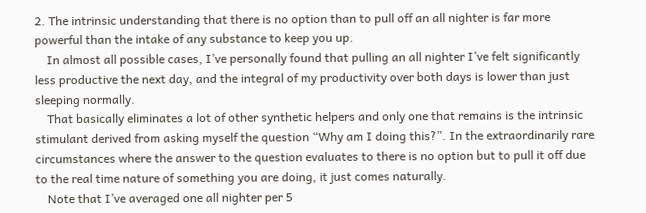2. The intrinsic understanding that there is no option than to pull off an all nighter is far more powerful than the intake of any substance to keep you up.
    In almost all possible cases, I’ve personally found that pulling an all nighter I’ve felt significantly less productive the next day, and the integral of my productivity over both days is lower than just sleeping normally.
    That basically eliminates a lot of other synthetic helpers and only one that remains is the intrinsic stimulant derived from asking myself the question “Why am I doing this?”. In the extraordinarily rare circumstances where the answer to the question evaluates to there is no option but to pull it off due to the real time nature of something you are doing, it just comes naturally.
    Note that I’ve averaged one all nighter per 5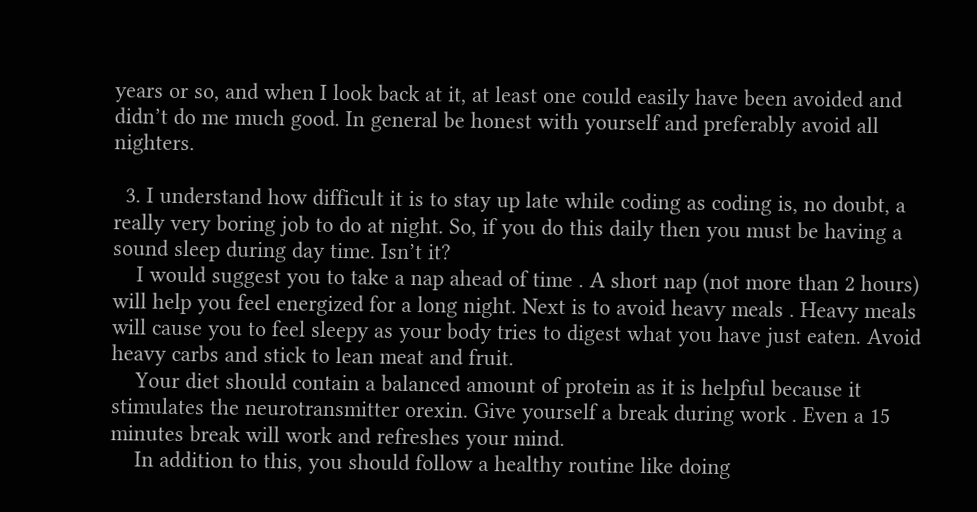years or so, and when I look back at it, at least one could easily have been avoided and didn’t do me much good. In general be honest with yourself and preferably avoid all nighters.

  3. I understand how difficult it is to stay up late while coding as coding is, no doubt, a really very boring job to do at night. So, if you do this daily then you must be having a sound sleep during day time. Isn’t it?
    I would suggest you to take a nap ahead of time . A short nap (not more than 2 hours) will help you feel energized for a long night. Next is to avoid heavy meals . Heavy meals will cause you to feel sleepy as your body tries to digest what you have just eaten. Avoid heavy carbs and stick to lean meat and fruit.
    Your diet should contain a balanced amount of protein as it is helpful because it stimulates the neurotransmitter orexin. Give yourself a break during work . Even a 15 minutes break will work and refreshes your mind.
    In addition to this, you should follow a healthy routine like doing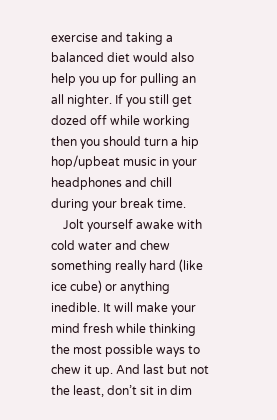exercise and taking a balanced diet would also help you up for pulling an all nighter. If you still get dozed off while working then you should turn a hip hop/upbeat music in your headphones and chill during your break time.
    Jolt yourself awake with cold water and chew something really hard (like ice cube) or anything inedible. It will make your mind fresh while thinking the most possible ways to chew it up. And last but not the least, don’t sit in dim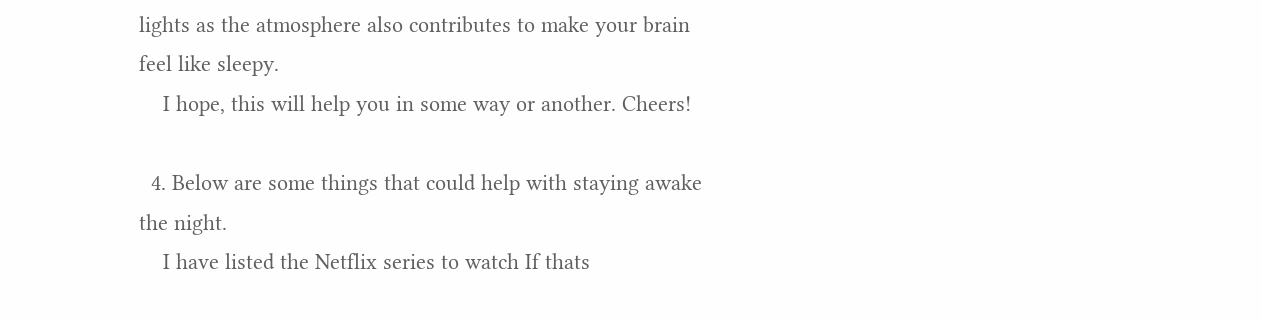lights as the atmosphere also contributes to make your brain feel like sleepy.
    I hope, this will help you in some way or another. Cheers!

  4. Below are some things that could help with staying awake the night.
    I have listed the Netflix series to watch If thats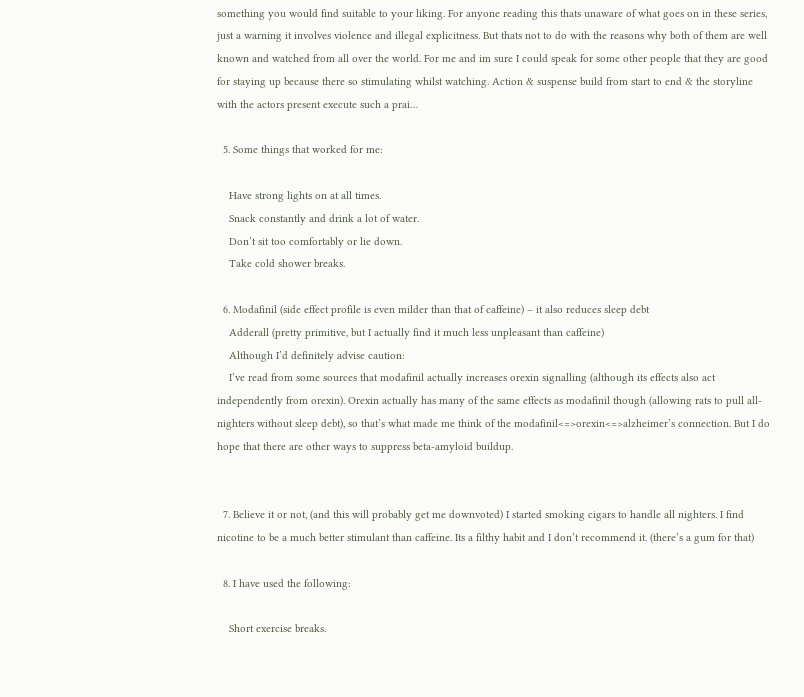something you would find suitable to your liking. For anyone reading this thats unaware of what goes on in these series, just a warning it involves violence and illegal explicitness. But thats not to do with the reasons why both of them are well known and watched from all over the world. For me and im sure I could speak for some other people that they are good for staying up because there so stimulating whilst watching. Action & suspense build from start to end & the storyline with the actors present execute such a prai…

  5. Some things that worked for me:

    Have strong lights on at all times.
    Snack constantly and drink a lot of water.
    Don’t sit too comfortably or lie down.
    Take cold shower breaks.

  6. Modafinil (side effect profile is even milder than that of caffeine) – it also reduces sleep debt
    Adderall (pretty primitive, but I actually find it much less unpleasant than caffeine)
    Although I’d definitely advise caution:
    I’ve read from some sources that modafinil actually increases orexin signalling (although its effects also act independently from orexin). Orexin actually has many of the same effects as modafinil though (allowing rats to pull all-nighters without sleep debt), so that’s what made me think of the modafinil<=>orexin<=>alzheimer’s connection. But I do hope that there are other ways to suppress beta-amyloid buildup.


  7. Believe it or not, (and this will probably get me downvoted) I started smoking cigars to handle all nighters. I find nicotine to be a much better stimulant than caffeine. Its a filthy habit and I don’t recommend it. (there’s a gum for that)

  8. I have used the following:

    Short exercise breaks.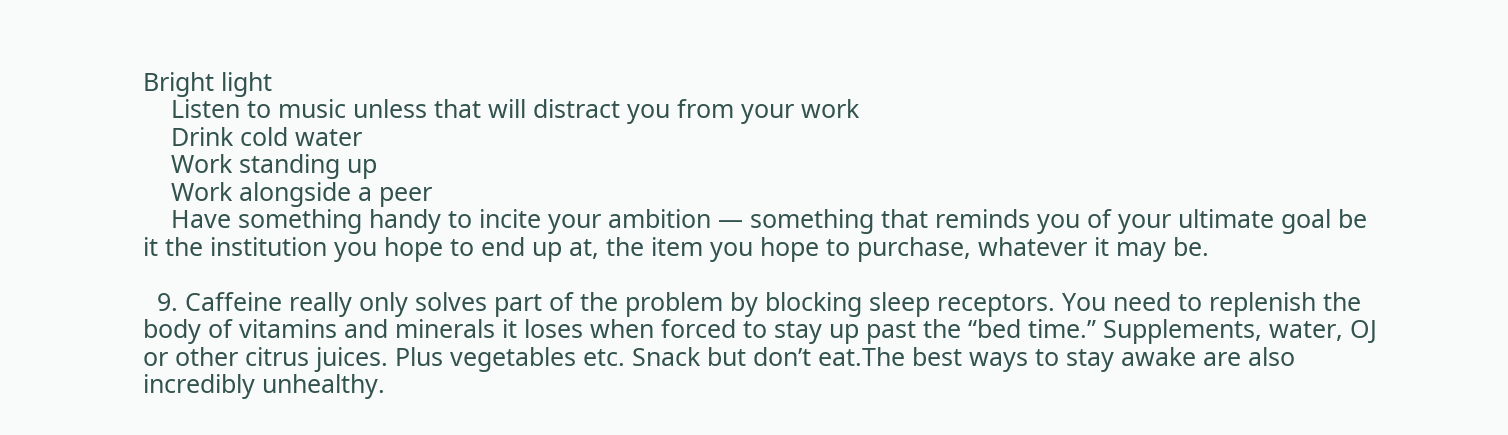Bright light
    Listen to music unless that will distract you from your work
    Drink cold water
    Work standing up
    Work alongside a peer
    Have something handy to incite your ambition — something that reminds you of your ultimate goal be it the institution you hope to end up at, the item you hope to purchase, whatever it may be.

  9. Caffeine really only solves part of the problem by blocking sleep receptors. You need to replenish the body of vitamins and minerals it loses when forced to stay up past the “bed time.” Supplements, water, OJ or other citrus juices. Plus vegetables etc. Snack but don’t eat.The best ways to stay awake are also incredibly unhealthy.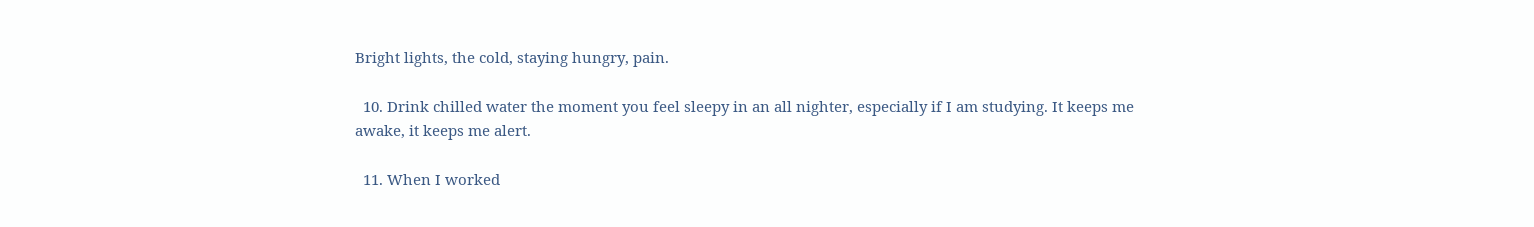Bright lights, the cold, staying hungry, pain.

  10. Drink chilled water the moment you feel sleepy in an all nighter, especially if I am studying. It keeps me awake, it keeps me alert.

  11. When I worked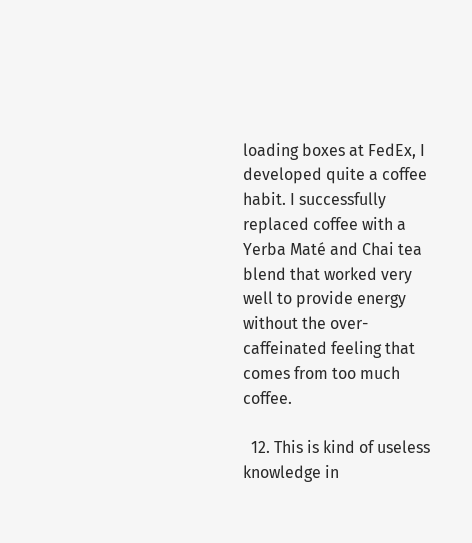loading boxes at FedEx, I developed quite a coffee habit. I successfully replaced coffee with a Yerba Maté and Chai tea blend that worked very well to provide energy without the over-caffeinated feeling that comes from too much coffee.

  12. This is kind of useless knowledge in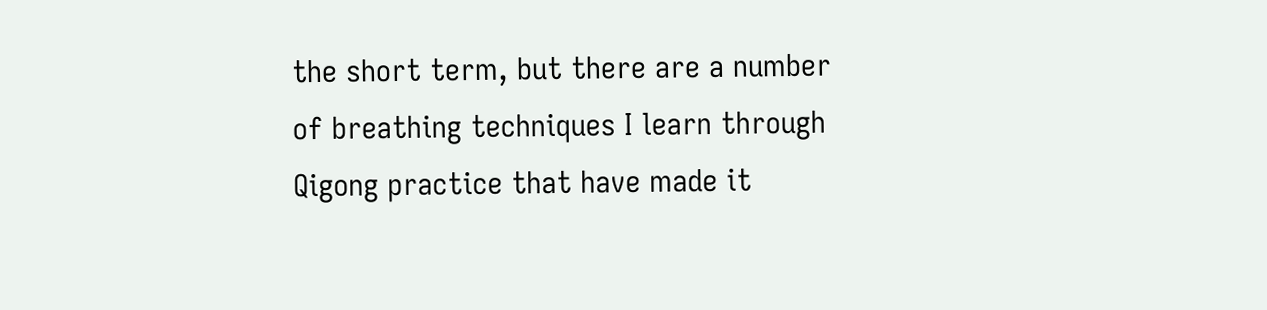the short term, but there are a number of breathing techniques I learn through Qigong practice that have made it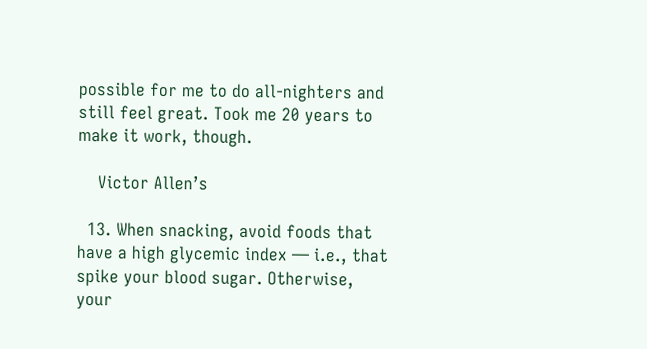possible for me to do all-nighters and still feel great. Took me 20 years to make it work, though.

    Victor Allen’s

  13. When snacking, avoid foods that have a high glycemic index — i.e., that spike your blood sugar. Otherwise, your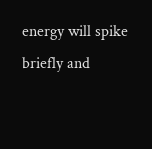energy will spike briefly and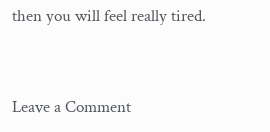then you will feel really tired.


Leave a Comment